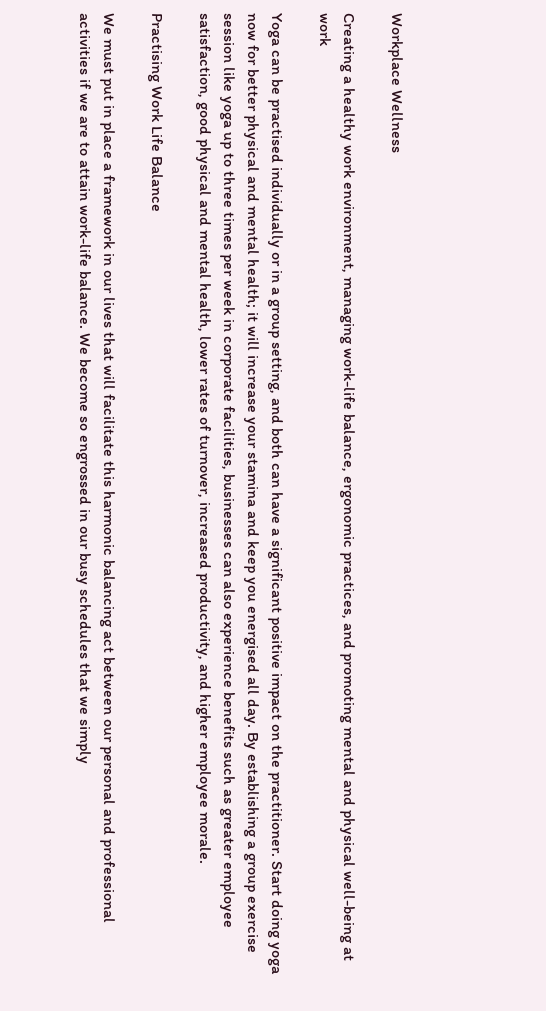Workplace Wellness

Creating a healthy work environment, managing work-life balance, ergonomic practices, and promoting mental and physical well-being at work

Yoga can be practised individually or in a group setting, and both can have a significant positive impact on the practitioner. Start doing yoga now for better physical and mental health; it will increase your stamina and keep you energised all day. By establishing a group exercise session like yoga up to three times per week in corporate facilities, businesses can also experience benefits such as greater employee satisfaction, good physical and mental health, lower rates of turnover, increased productivity, and higher employee morale.

Practising Work Life Balance

We must put in place a framework in our lives that will facilitate this harmonic balancing act between our personal and professional activities if we are to attain work-life balance. We become so engrossed in our busy schedules that we simply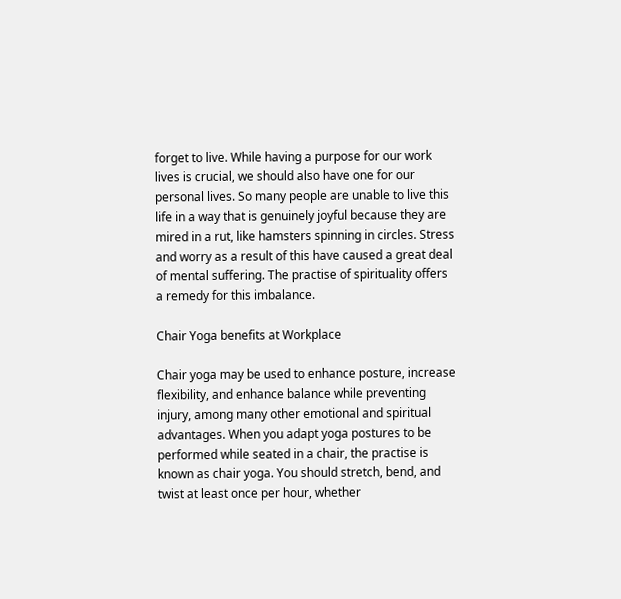forget to live. While having a purpose for our work lives is crucial, we should also have one for our personal lives. So many people are unable to live this life in a way that is genuinely joyful because they are mired in a rut, like hamsters spinning in circles. Stress and worry as a result of this have caused a great deal of mental suffering. The practise of spirituality offers a remedy for this imbalance.

Chair Yoga benefits at Workplace

Chair yoga may be used to enhance posture, increase flexibility, and enhance balance while preventing injury, among many other emotional and spiritual advantages. When you adapt yoga postures to be performed while seated in a chair, the practise is known as chair yoga. You should stretch, bend, and twist at least once per hour, whether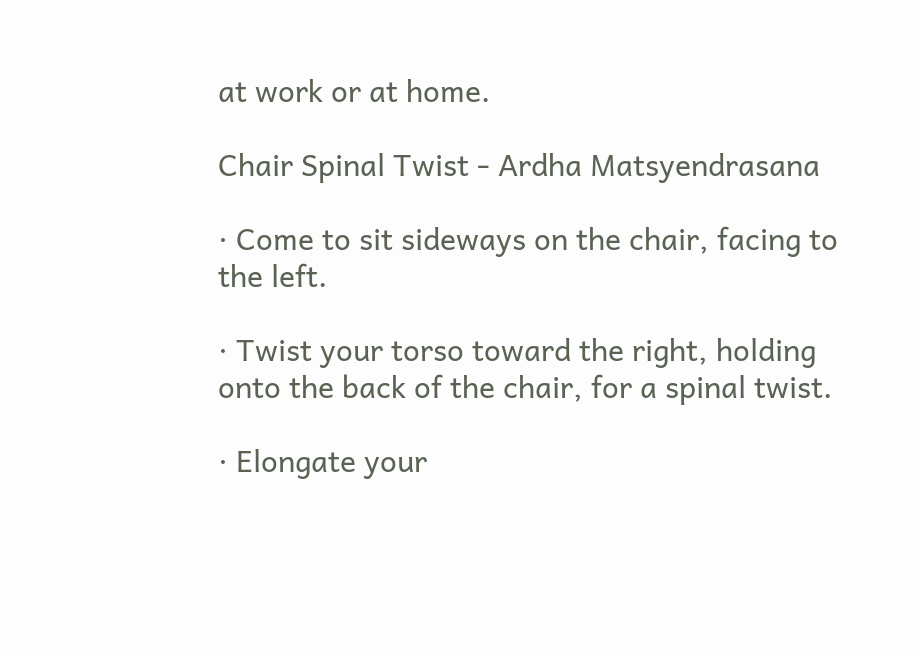at work or at home.

Chair Spinal Twist - Ardha Matsyendrasana

· Come to sit sideways on the chair, facing to the left.

· Twist your torso toward the right, holding onto the back of the chair, for a spinal twist.

· Elongate your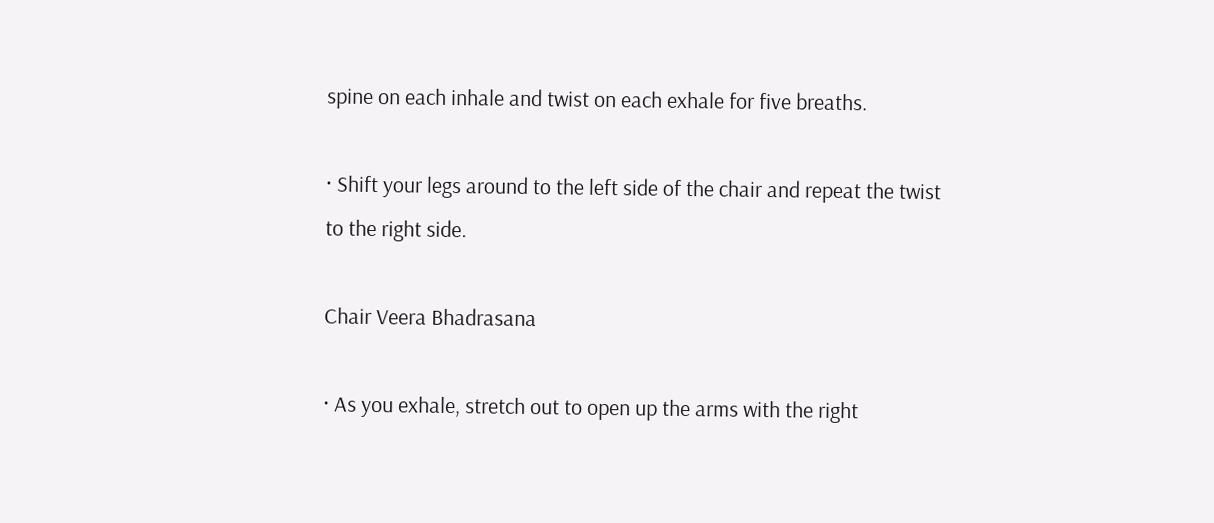spine on each inhale and twist on each exhale for five breaths.

· Shift your legs around to the left side of the chair and repeat the twist to the right side.

Chair Veera Bhadrasana

· As you exhale, stretch out to open up the arms with the right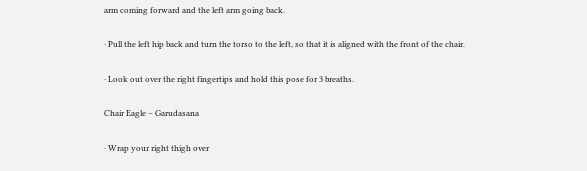arm coming forward and the left arm going back.

· Pull the left hip back and turn the torso to the left, so that it is aligned with the front of the chair.

· Look out over the right fingertips and hold this pose for 3 breaths.

Chair Eagle – Garudasana

· Wrap your right thigh over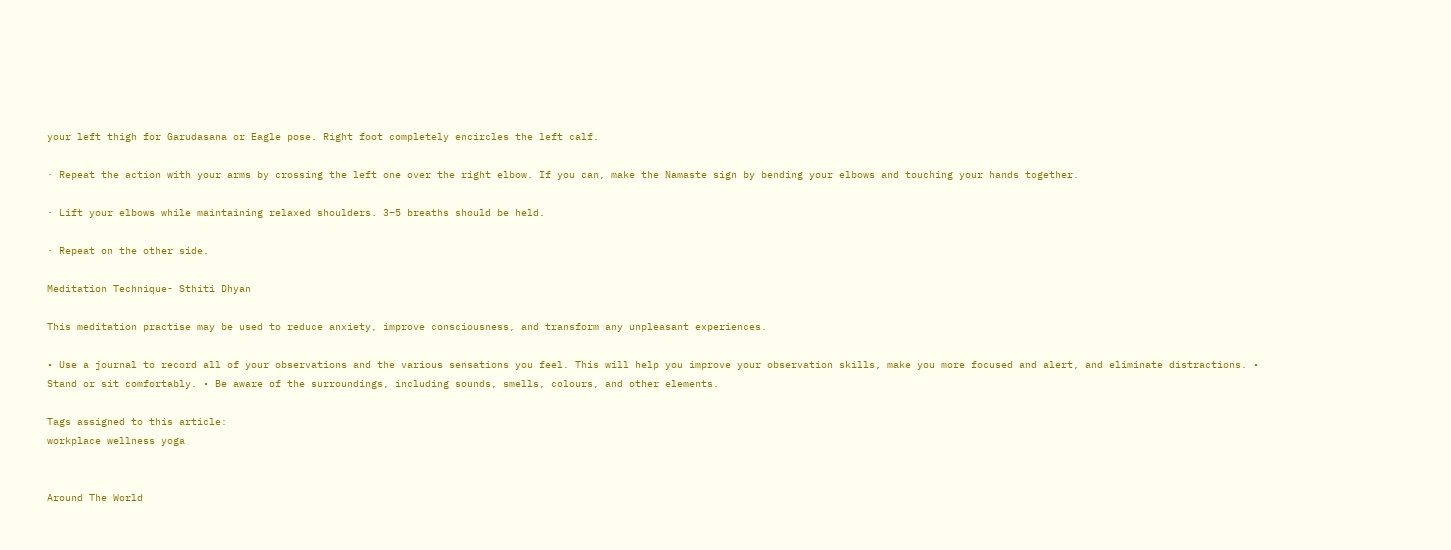your left thigh for Garudasana or Eagle pose. Right foot completely encircles the left calf.

· Repeat the action with your arms by crossing the left one over the right elbow. If you can, make the Namaste sign by bending your elbows and touching your hands together.

· Lift your elbows while maintaining relaxed shoulders. 3–5 breaths should be held.

· Repeat on the other side.

Meditation Technique- Sthiti Dhyan

This meditation practise may be used to reduce anxiety, improve consciousness, and transform any unpleasant experiences.

• Use a journal to record all of your observations and the various sensations you feel. This will help you improve your observation skills, make you more focused and alert, and eliminate distractions. • Stand or sit comfortably. • Be aware of the surroundings, including sounds, smells, colours, and other elements.

Tags assigned to this article:
workplace wellness yoga


Around The World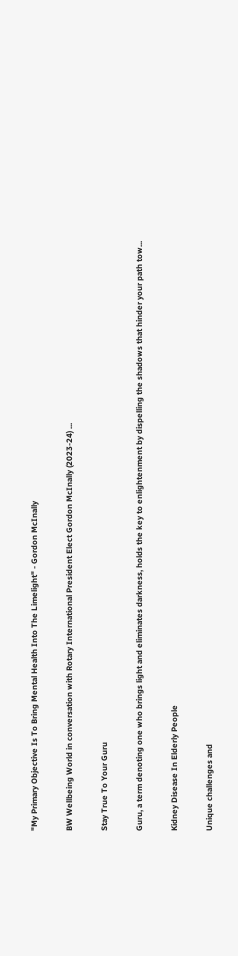"My Primary Objective Is To Bring Mental Health Into The Limelight" - Gordon McInally

BW Wellbeing World in conversation with Rotary International President Elect Gordon McInally (2023-24) ...

Stay True To Your Guru

Guru, a term denoting one who brings light and eliminates darkness, holds the key to enlightenment by dispelling the shadows that hinder your path tow...

Kidney Disease In Elderly People

Unique challenges and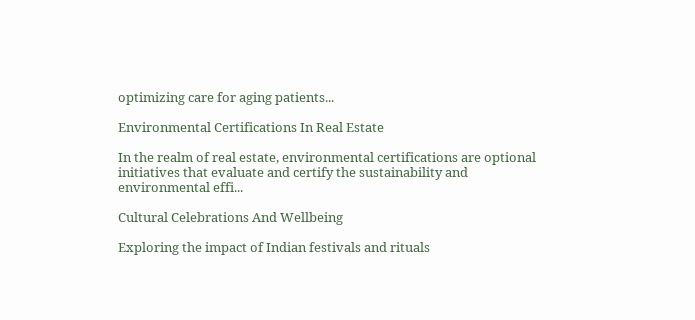optimizing care for aging patients...

Environmental Certifications In Real Estate

In the realm of real estate, environmental certifications are optional initiatives that evaluate and certify the sustainability and environmental effi...

Cultural Celebrations And Wellbeing

Exploring the impact of Indian festivals and rituals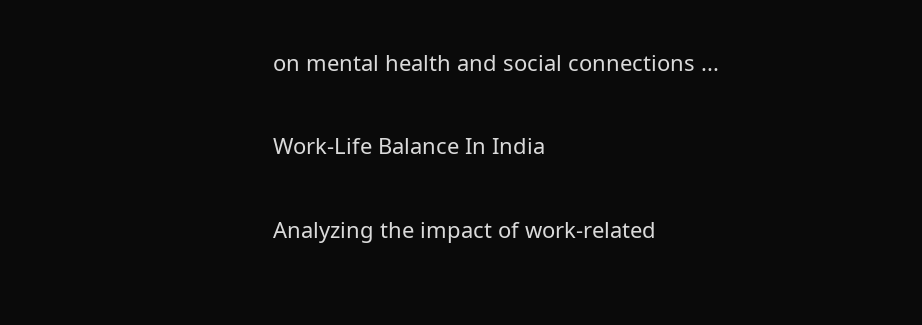on mental health and social connections ...

Work-Life Balance In India

Analyzing the impact of work-related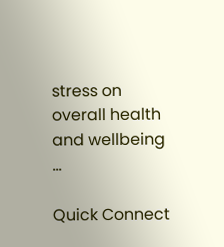stress on overall health and wellbeing ...

Quick Connect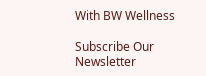With BW Wellness

Subscribe Our Newsletter